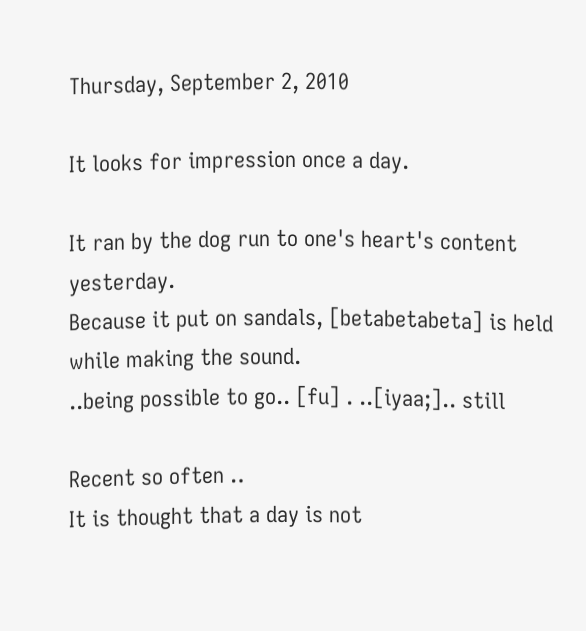Thursday, September 2, 2010

It looks for impression once a day.

It ran by the dog run to one's heart's content yesterday.
Because it put on sandals, [betabetabeta] is held while making the sound.
..being possible to go.. [fu] . ..[iyaa;].. still

Recent so often ‥
It is thought that a day is not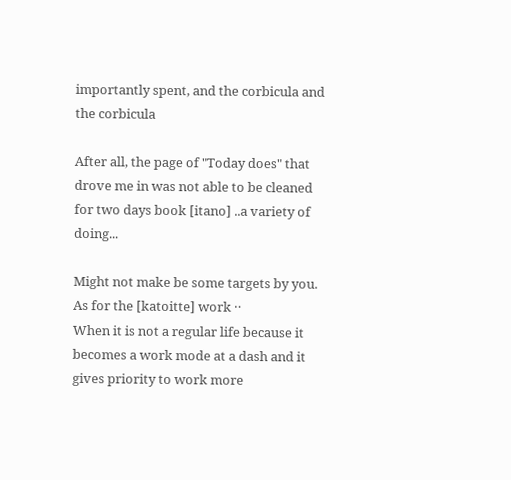importantly spent, and the corbicula and the corbicula

After all, the page of "Today does" that drove me in was not able to be cleaned for two days book [itano] ..a variety of doing...

Might not make be some targets by you.
As for the [katoitte] work ‥
When it is not a regular life because it becomes a work mode at a dash and it gives priority to work more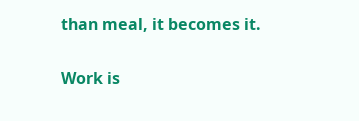than meal, it becomes it.

Work is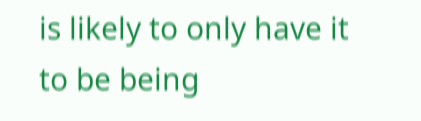is likely to only have it to be being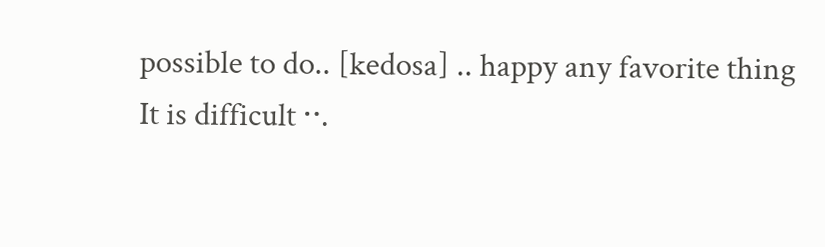possible to do.. [kedosa] .. happy any favorite thing
It is difficult ‥.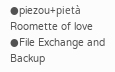●piezou+pietà Roomette of love
●File Exchange and Backup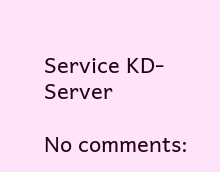Service KD-Server

No comments: